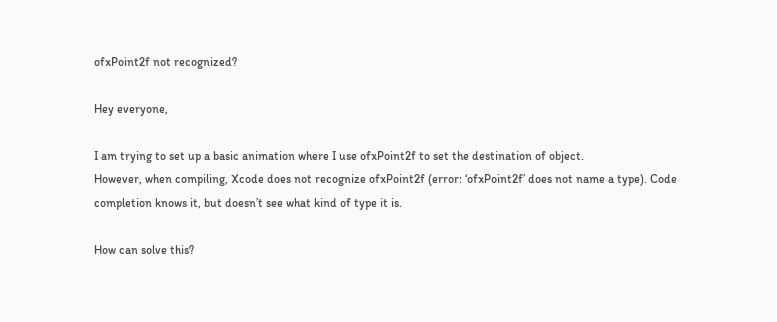ofxPoint2f not recognized?

Hey everyone,

I am trying to set up a basic animation where I use ofxPoint2f to set the destination of object.
However, when compiling, Xcode does not recognize ofxPoint2f (error: ‘ofxPoint2f’ does not name a type). Code completion knows it, but doesn’t see what kind of type it is.

How can solve this?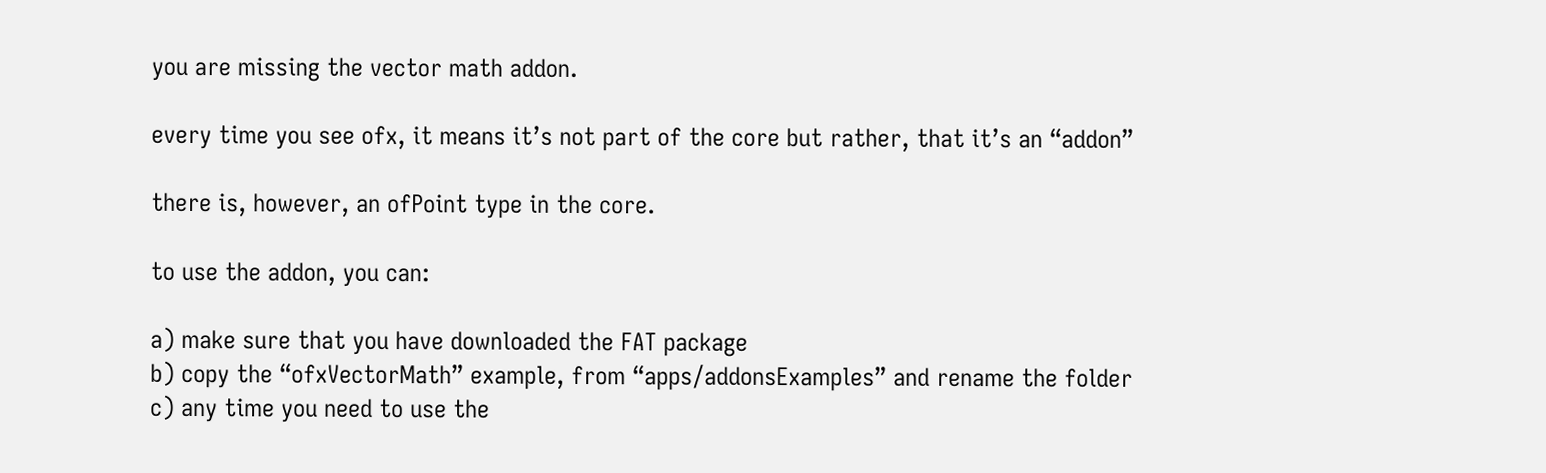you are missing the vector math addon.

every time you see ofx, it means it’s not part of the core but rather, that it’s an “addon”

there is, however, an ofPoint type in the core.

to use the addon, you can:

a) make sure that you have downloaded the FAT package
b) copy the “ofxVectorMath” example, from “apps/addonsExamples” and rename the folder
c) any time you need to use the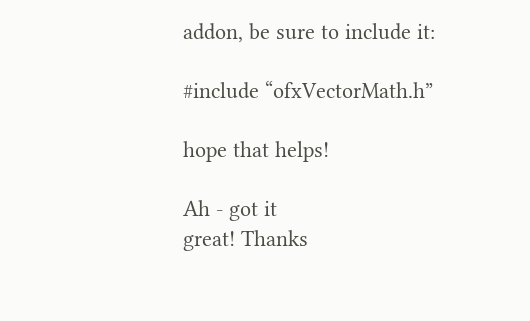addon, be sure to include it:

#include “ofxVectorMath.h”

hope that helps!

Ah - got it
great! Thanks